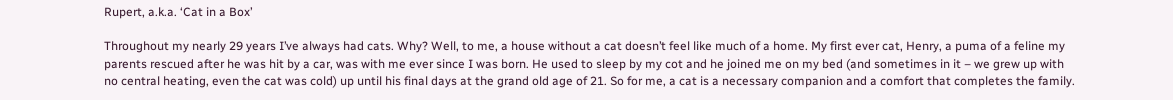Rupert, a.k.a. ‘Cat in a Box’

Throughout my nearly 29 years I’ve always had cats. Why? Well, to me, a house without a cat doesn’t feel like much of a home. My first ever cat, Henry, a puma of a feline my parents rescued after he was hit by a car, was with me ever since I was born. He used to sleep by my cot and he joined me on my bed (and sometimes in it – we grew up with no central heating, even the cat was cold) up until his final days at the grand old age of 21. So for me, a cat is a necessary companion and a comfort that completes the family.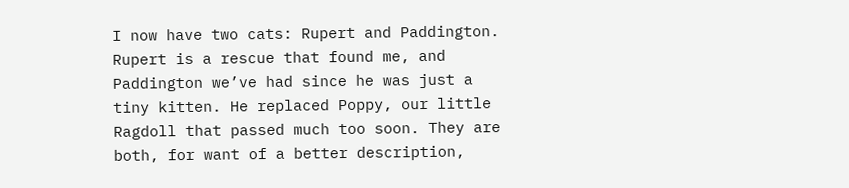I now have two cats: Rupert and Paddington. Rupert is a rescue that found me, and Paddington we’ve had since he was just a tiny kitten. He replaced Poppy, our little Ragdoll that passed much too soon. They are both, for want of a better description,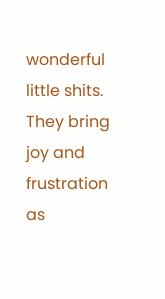wonderful little shits. They bring joy and frustration as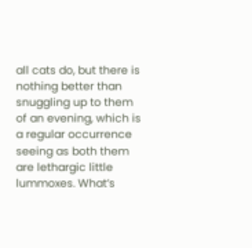all cats do, but there is nothing better than snuggling up to them of an evening, which is a regular occurrence seeing as both them are lethargic little lummoxes. What’s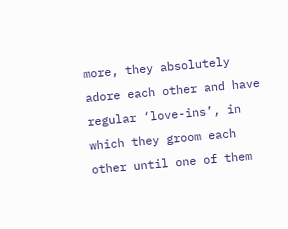more, they absolutely adore each other and have regular ‘love-ins’, in which they groom each other until one of them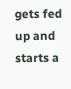gets fed up and starts a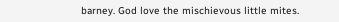barney. God love the mischievous little mites.